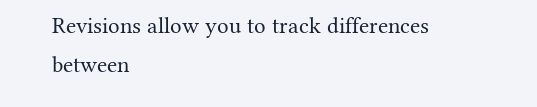Revisions allow you to track differences between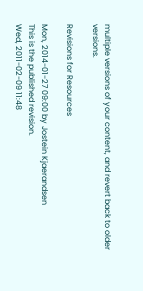multiple versions of your content, and revert back to older versions.

Revisions for Resources

Mon, 2014-01-27 09:00 by Jostein Kjaerandsen
This is the published revision.
Wed, 2011-02-09 11:48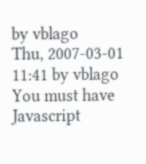by vblago
Thu, 2007-03-01 11:41 by vblago
You must have Javascript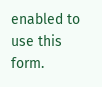enabled to use this form.